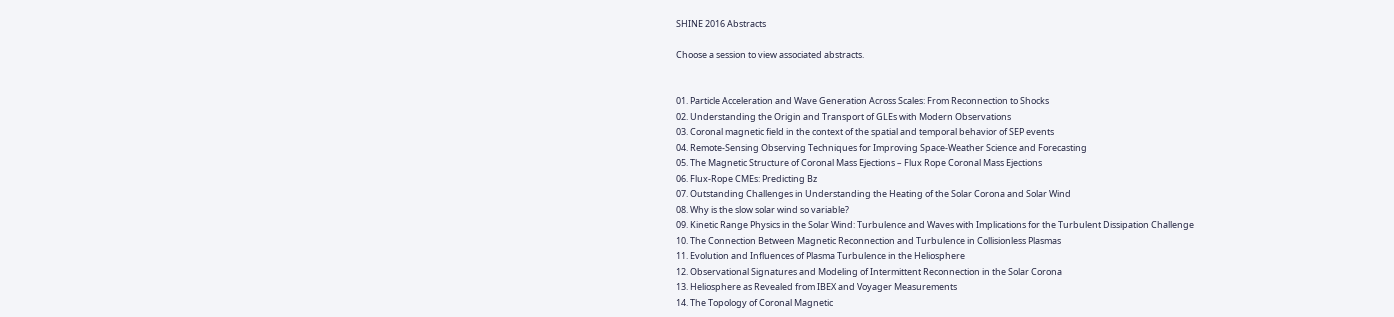SHINE 2016 Abstracts

Choose a session to view associated abstracts.


01. Particle Acceleration and Wave Generation Across Scales: From Reconnection to Shocks
02. Understanding the Origin and Transport of GLEs with Modern Observations
03. Coronal magnetic field in the context of the spatial and temporal behavior of SEP events
04. Remote-Sensing Observing Techniques for Improving Space-Weather Science and Forecasting
05. The Magnetic Structure of Coronal Mass Ejections – Flux Rope Coronal Mass Ejections
06. Flux-Rope CMEs: Predicting Bz
07. Outstanding Challenges in Understanding the Heating of the Solar Corona and Solar Wind
08. Why is the slow solar wind so variable?
09. Kinetic Range Physics in the Solar Wind: Turbulence and Waves with Implications for the Turbulent Dissipation Challenge
10. The Connection Between Magnetic Reconnection and Turbulence in Collisionless Plasmas
11. Evolution and Influences of Plasma Turbulence in the Heliosphere
12. Observational Signatures and Modeling of Intermittent Reconnection in the Solar Corona
13. Heliosphere as Revealed from IBEX and Voyager Measurements
14. The Topology of Coronal Magnetic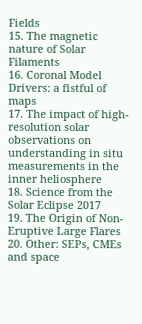Fields
15. The magnetic nature of Solar Filaments
16. Coronal Model Drivers: a fistful of maps
17. The impact of high-resolution solar observations on understanding in situ measurements in the inner heliosphere
18. Science from the Solar Eclipse 2017
19. The Origin of Non-Eruptive Large Flares
20. Other: SEPs, CMEs and space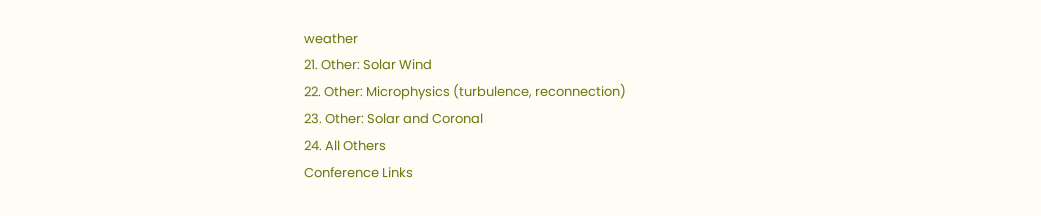weather
21. Other: Solar Wind
22. Other: Microphysics (turbulence, reconnection)
23. Other: Solar and Coronal
24. All Others
Conference Links